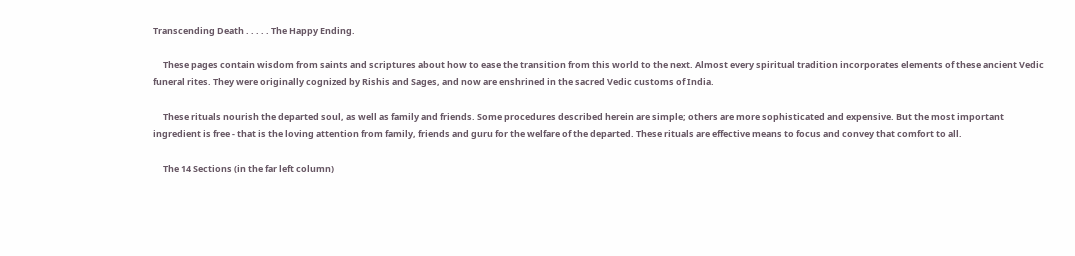Transcending Death . . . . . The Happy Ending.

     These pages contain wisdom from saints and scriptures about how to ease the transition from this world to the next. Almost every spiritual tradition incorporates elements of these ancient Vedic funeral rites. They were originally cognized by Rishis and Sages, and now are enshrined in the sacred Vedic customs of India.

     These rituals nourish the departed soul, as well as family and friends. Some procedures described herein are simple; others are more sophisticated and expensive. But the most important ingredient is free - that is the loving attention from family, friends and guru for the welfare of the departed. These rituals are effective means to focus and convey that comfort to all.

     The 14 Sections (in the far left column)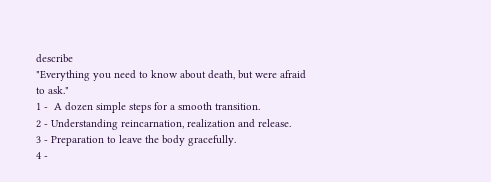describe
"Everything you need to know about death, but were afraid to ask."
1 -  A dozen simple steps for a smooth transition.
2 - Understanding reincarnation, realization and release.
3 - Preparation to leave the body gracefully.
4 -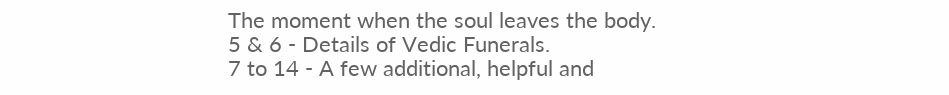The moment when the soul leaves the body.
5 & 6 - Details of Vedic Funerals.
7 to 14 - A few additional, helpful and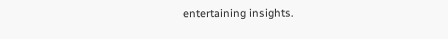entertaining insights.